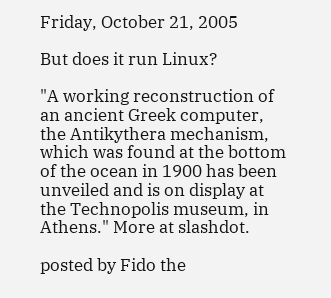Friday, October 21, 2005

But does it run Linux?

"A working reconstruction of an ancient Greek computer, the Antikythera mechanism, which was found at the bottom of the ocean in 1900 has been unveiled and is on display at the Technopolis museum, in Athens." More at slashdot.

posted by Fido the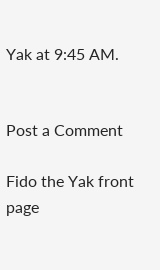Yak at 9:45 AM.


Post a Comment

Fido the Yak front page